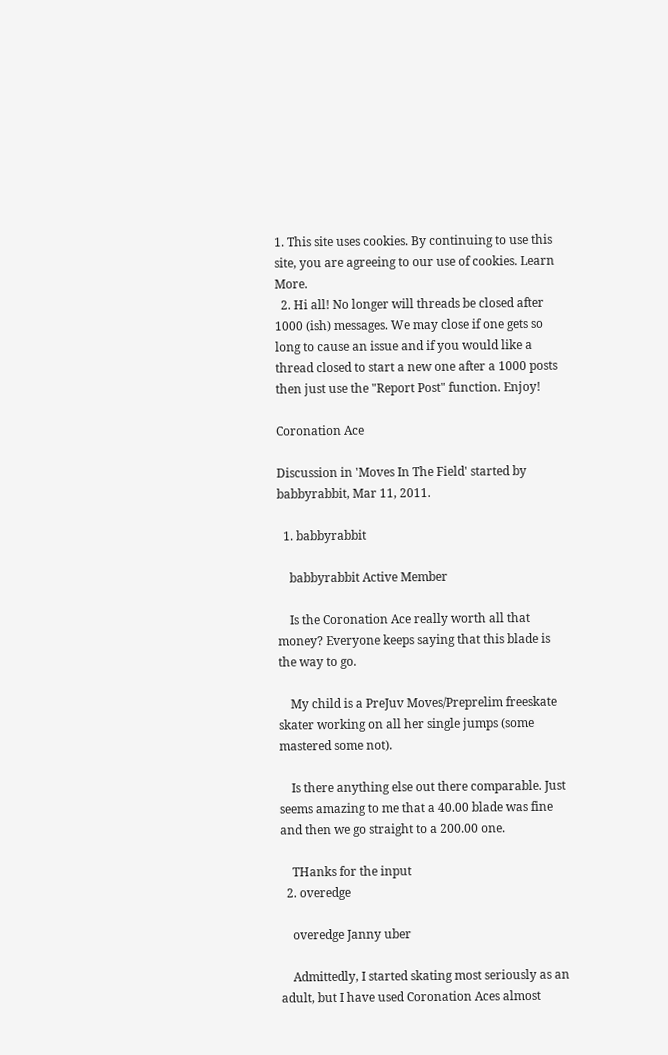1. This site uses cookies. By continuing to use this site, you are agreeing to our use of cookies. Learn More.
  2. Hi all! No longer will threads be closed after 1000 (ish) messages. We may close if one gets so long to cause an issue and if you would like a thread closed to start a new one after a 1000 posts then just use the "Report Post" function. Enjoy!

Coronation Ace

Discussion in 'Moves In The Field' started by babbyrabbit, Mar 11, 2011.

  1. babbyrabbit

    babbyrabbit Active Member

    Is the Coronation Ace really worth all that money? Everyone keeps saying that this blade is the way to go.

    My child is a PreJuv Moves/Preprelim freeskate skater working on all her single jumps (some mastered some not).

    Is there anything else out there comparable. Just seems amazing to me that a 40.00 blade was fine and then we go straight to a 200.00 one.

    THanks for the input
  2. overedge

    overedge Janny uber

    Admittedly, I started skating most seriously as an adult, but I have used Coronation Aces almost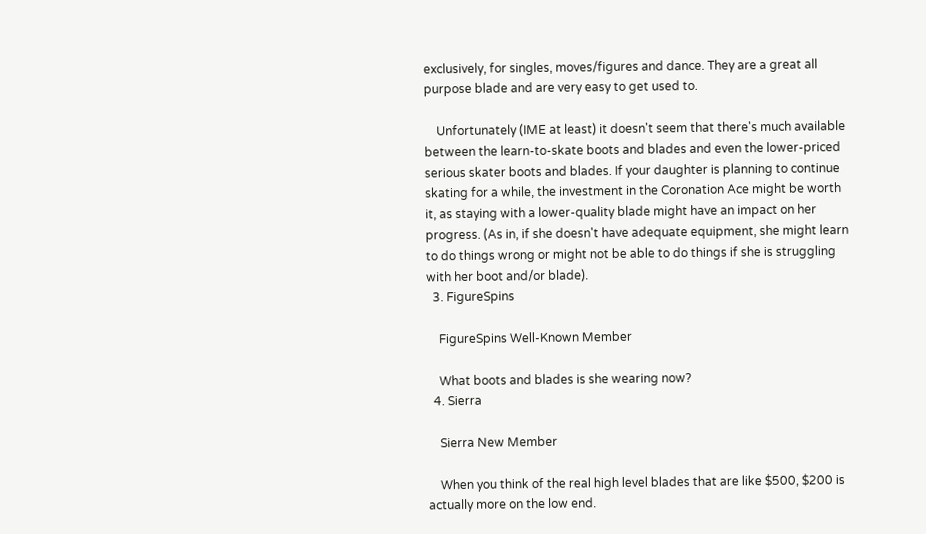exclusively, for singles, moves/figures and dance. They are a great all purpose blade and are very easy to get used to.

    Unfortunately (IME at least) it doesn't seem that there's much available between the learn-to-skate boots and blades and even the lower-priced serious skater boots and blades. If your daughter is planning to continue skating for a while, the investment in the Coronation Ace might be worth it, as staying with a lower-quality blade might have an impact on her progress. (As in, if she doesn't have adequate equipment, she might learn to do things wrong or might not be able to do things if she is struggling with her boot and/or blade).
  3. FigureSpins

    FigureSpins Well-Known Member

    What boots and blades is she wearing now?
  4. Sierra

    Sierra New Member

    When you think of the real high level blades that are like $500, $200 is actually more on the low end.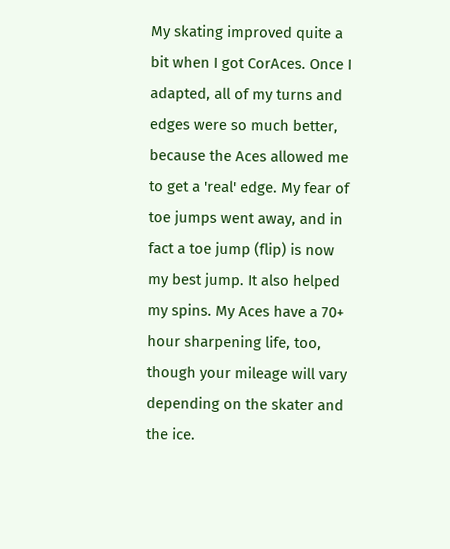My skating improved quite a bit when I got CorAces. Once I adapted, all of my turns and edges were so much better, because the Aces allowed me to get a 'real' edge. My fear of toe jumps went away, and in fact a toe jump (flip) is now my best jump. It also helped my spins. My Aces have a 70+ hour sharpening life, too, though your mileage will vary depending on the skater and the ice.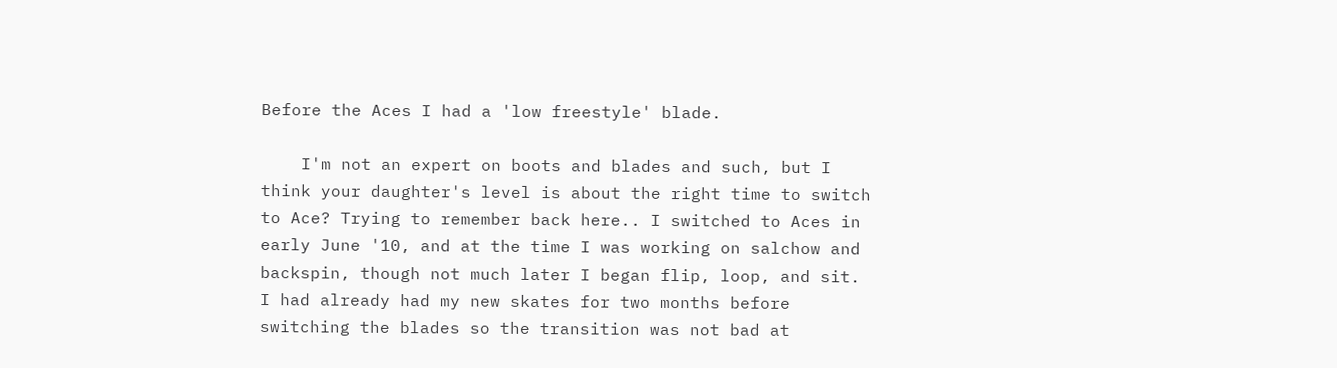Before the Aces I had a 'low freestyle' blade.

    I'm not an expert on boots and blades and such, but I think your daughter's level is about the right time to switch to Ace? Trying to remember back here.. I switched to Aces in early June '10, and at the time I was working on salchow and backspin, though not much later I began flip, loop, and sit. I had already had my new skates for two months before switching the blades so the transition was not bad at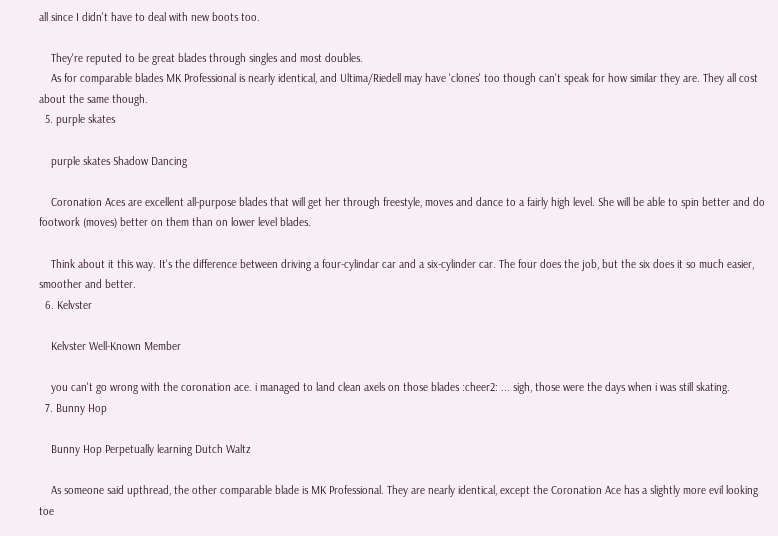all since I didn't have to deal with new boots too.

    They're reputed to be great blades through singles and most doubles.
    As for comparable blades MK Professional is nearly identical, and Ultima/Riedell may have 'clones' too though can't speak for how similar they are. They all cost about the same though.
  5. purple skates

    purple skates Shadow Dancing

    Coronation Aces are excellent all-purpose blades that will get her through freestyle, moves and dance to a fairly high level. She will be able to spin better and do footwork (moves) better on them than on lower level blades.

    Think about it this way. It's the difference between driving a four-cylindar car and a six-cylinder car. The four does the job, but the six does it so much easier, smoother and better.
  6. Kelvster

    Kelvster Well-Known Member

    you can't go wrong with the coronation ace. i managed to land clean axels on those blades :cheer2: ... sigh, those were the days when i was still skating.
  7. Bunny Hop

    Bunny Hop Perpetually learning Dutch Waltz

    As someone said upthread, the other comparable blade is MK Professional. They are nearly identical, except the Coronation Ace has a slightly more evil looking toe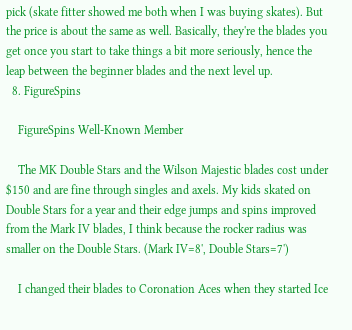pick (skate fitter showed me both when I was buying skates). But the price is about the same as well. Basically, they're the blades you get once you start to take things a bit more seriously, hence the leap between the beginner blades and the next level up.
  8. FigureSpins

    FigureSpins Well-Known Member

    The MK Double Stars and the Wilson Majestic blades cost under $150 and are fine through singles and axels. My kids skated on Double Stars for a year and their edge jumps and spins improved from the Mark IV blades, I think because the rocker radius was smaller on the Double Stars. (Mark IV=8', Double Stars=7')

    I changed their blades to Coronation Aces when they started Ice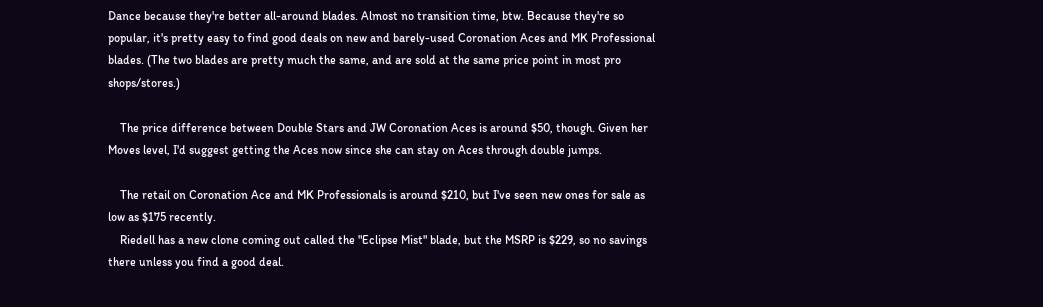Dance because they're better all-around blades. Almost no transition time, btw. Because they're so popular, it's pretty easy to find good deals on new and barely-used Coronation Aces and MK Professional blades. (The two blades are pretty much the same, and are sold at the same price point in most pro shops/stores.)

    The price difference between Double Stars and JW Coronation Aces is around $50, though. Given her Moves level, I'd suggest getting the Aces now since she can stay on Aces through double jumps.

    The retail on Coronation Ace and MK Professionals is around $210, but I've seen new ones for sale as low as $175 recently.
    Riedell has a new clone coming out called the "Eclipse Mist" blade, but the MSRP is $229, so no savings there unless you find a good deal.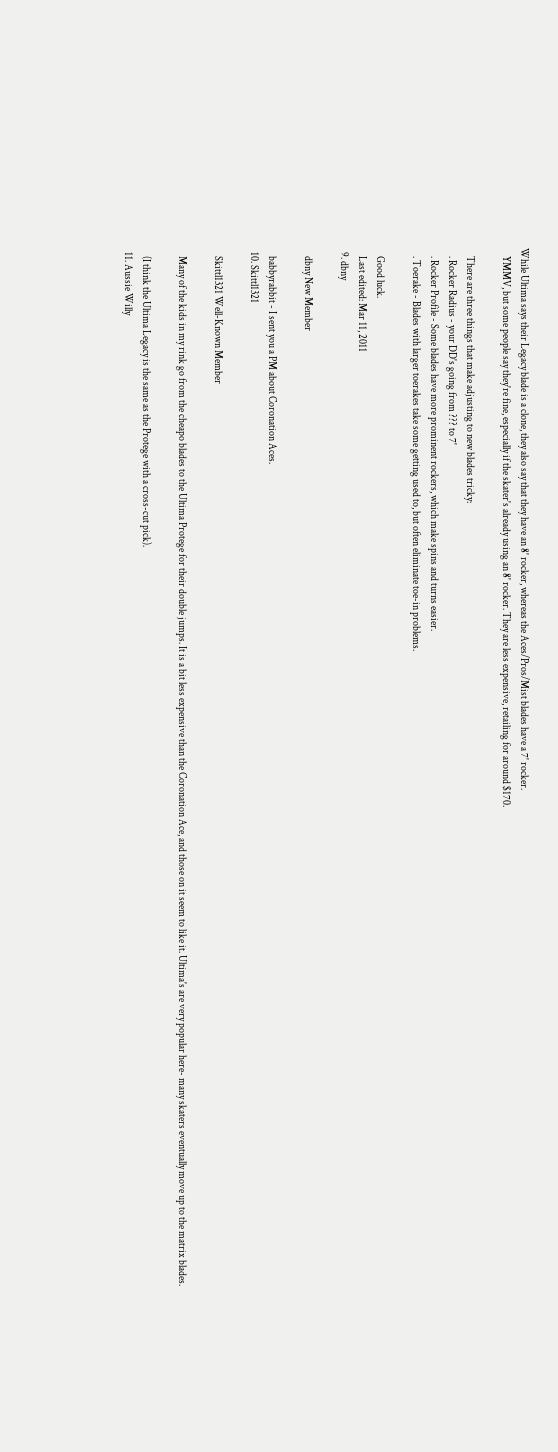While Ultima says their Legacy blade is a clone, they also say that they have an 8' rocker, whereas the Aces/Pros/Mist blades have a 7' rocker.
    YMMV, but some people say they're fine, especially if the skater's already using an 8' rocker. They are less expensive, retailing for around $170.

    There are three things that make adjusting to new blades tricky:
    . Rocker Radius - your DD's going from ??? to 7'
    . Rocker Profile - Some blades have more prominent rockers, which make spins and turns easier.
    . Toerake - Blades with larger toerakes take some getting used to, but often eliminate toe-in problems.

    Good luck.
    Last edited: Mar 11, 2011
  9. dbny

    dbny New Member

    babbyrabbit - I sent you a PM about Coronation Aces.
  10. Skittl1321

    Skittl1321 Well-Known Member

    Many of the kids in my rink go from the cheapo blades to the Ultima Protege for their double jumps. It is a bit less expensive than the Coronation Ace, and those on it seem to like it. Ultima's are very popular here- many skaters eventually move up to the matrix blades.

    (I think the Ultima Legacy is the same as the Protege with a cross-cut pick).
  11. Aussie Willy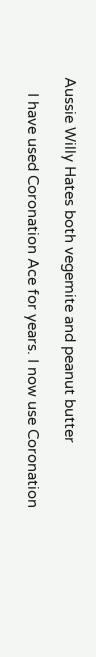Aussie Willy Hates both vegemite and peanut butter

    I have used Coronation Ace for years. I now use Coronation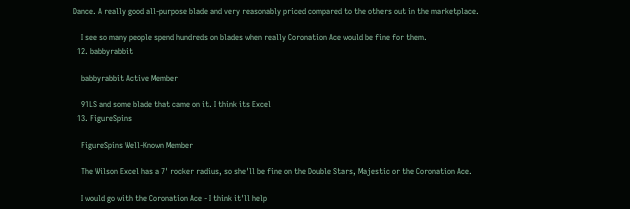Dance. A really good all-purpose blade and very reasonably priced compared to the others out in the marketplace.

    I see so many people spend hundreds on blades when really Coronation Ace would be fine for them.
  12. babbyrabbit

    babbyrabbit Active Member

    91LS and some blade that came on it. I think its Excel
  13. FigureSpins

    FigureSpins Well-Known Member

    The Wilson Excel has a 7' rocker radius, so she'll be fine on the Double Stars, Majestic or the Coronation Ace.

    I would go with the Coronation Ace - I think it'll help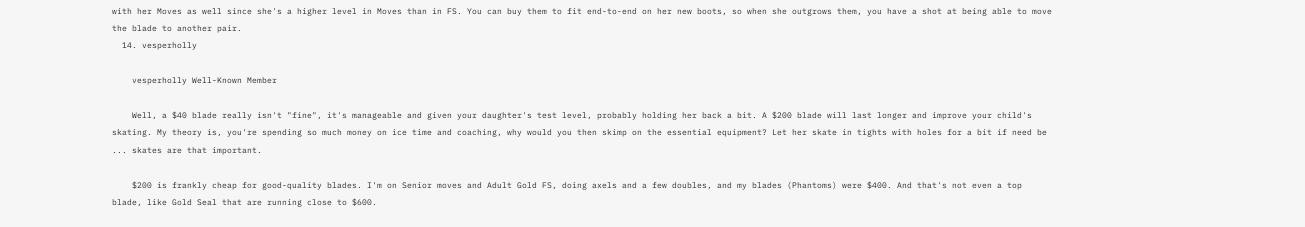with her Moves as well since she's a higher level in Moves than in FS. You can buy them to fit end-to-end on her new boots, so when she outgrows them, you have a shot at being able to move the blade to another pair.
  14. vesperholly

    vesperholly Well-Known Member

    Well, a $40 blade really isn't "fine", it's manageable and given your daughter's test level, probably holding her back a bit. A $200 blade will last longer and improve your child's skating. My theory is, you're spending so much money on ice time and coaching, why would you then skimp on the essential equipment? Let her skate in tights with holes for a bit if need be ... skates are that important.

    $200 is frankly cheap for good-quality blades. I'm on Senior moves and Adult Gold FS, doing axels and a few doubles, and my blades (Phantoms) were $400. And that's not even a top blade, like Gold Seal that are running close to $600.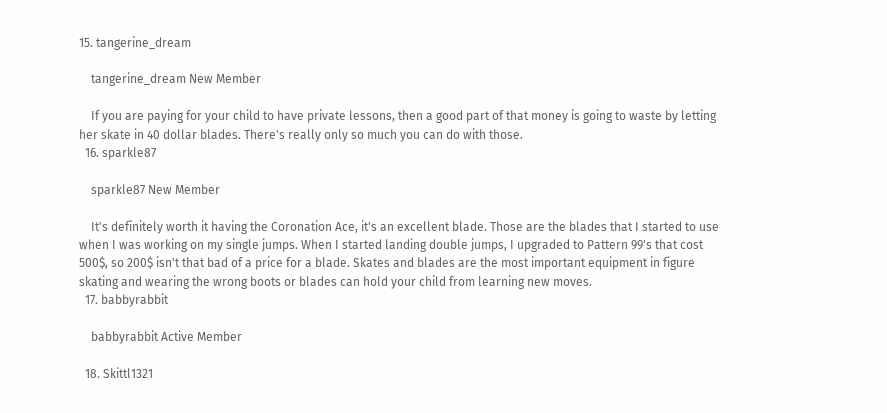15. tangerine_dream

    tangerine_dream New Member

    If you are paying for your child to have private lessons, then a good part of that money is going to waste by letting her skate in 40 dollar blades. There's really only so much you can do with those.
  16. sparkle87

    sparkle87 New Member

    It's definitely worth it having the Coronation Ace, it's an excellent blade. Those are the blades that I started to use when I was working on my single jumps. When I started landing double jumps, I upgraded to Pattern 99's that cost 500$, so 200$ isn't that bad of a price for a blade. Skates and blades are the most important equipment in figure skating and wearing the wrong boots or blades can hold your child from learning new moves.
  17. babbyrabbit

    babbyrabbit Active Member

  18. Skittl1321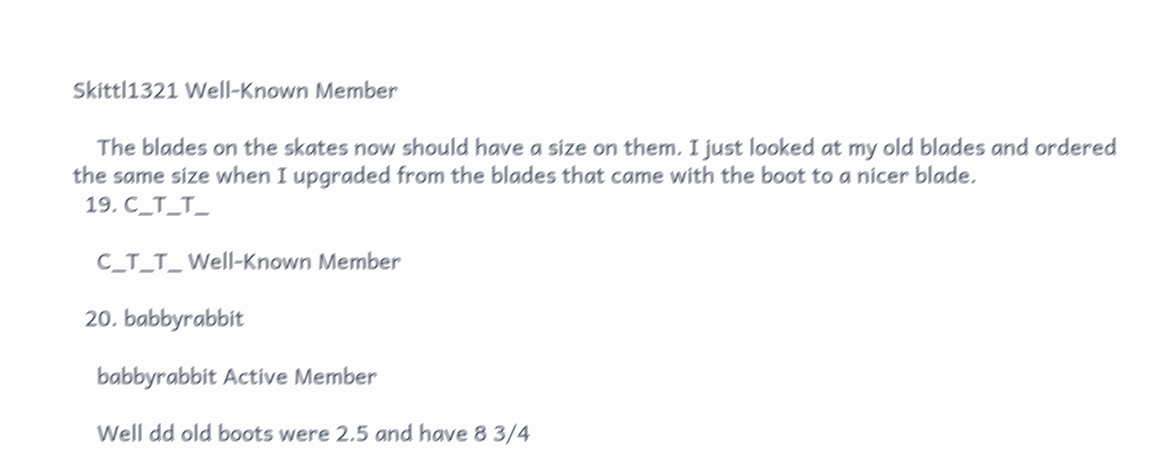Skittl1321 Well-Known Member

    The blades on the skates now should have a size on them. I just looked at my old blades and ordered the same size when I upgraded from the blades that came with the boot to a nicer blade.
  19. C_T_T_

    C_T_T_ Well-Known Member

  20. babbyrabbit

    babbyrabbit Active Member

    Well dd old boots were 2.5 and have 8 3/4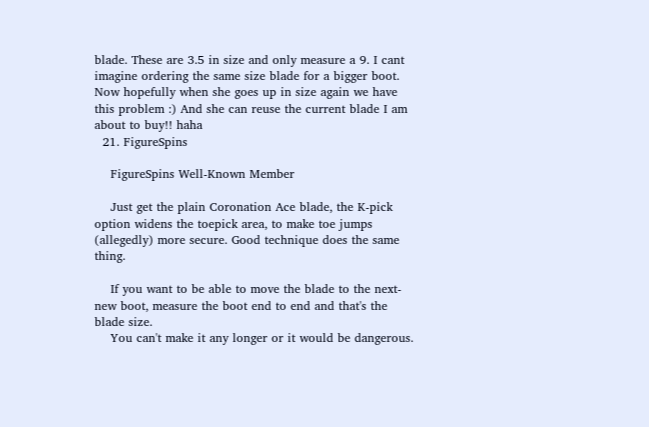blade. These are 3.5 in size and only measure a 9. I cant imagine ordering the same size blade for a bigger boot. Now hopefully when she goes up in size again we have this problem :) And she can reuse the current blade I am about to buy!! haha
  21. FigureSpins

    FigureSpins Well-Known Member

    Just get the plain Coronation Ace blade, the K-pick option widens the toepick area, to make toe jumps (allegedly) more secure. Good technique does the same thing.

    If you want to be able to move the blade to the next-new boot, measure the boot end to end and that's the blade size.
    You can't make it any longer or it would be dangerous.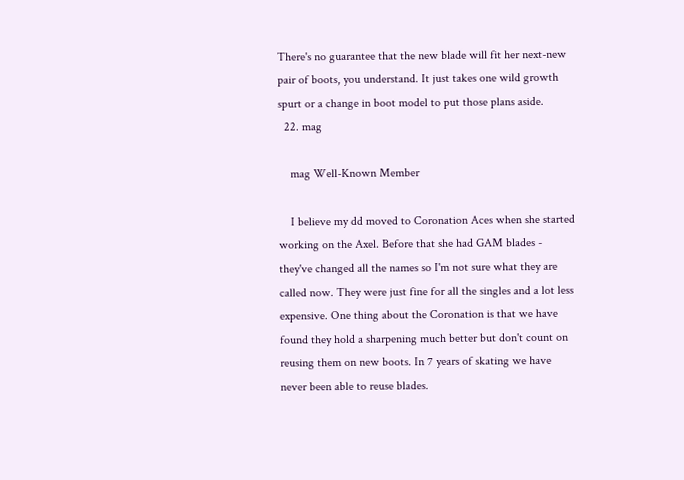There's no guarantee that the new blade will fit her next-new pair of boots, you understand. It just takes one wild growth spurt or a change in boot model to put those plans aside.
  22. mag

    mag Well-Known Member

    I believe my dd moved to Coronation Aces when she started working on the Axel. Before that she had GAM blades - they've changed all the names so I'm not sure what they are called now. They were just fine for all the singles and a lot less expensive. One thing about the Coronation is that we have found they hold a sharpening much better but don't count on reusing them on new boots. In 7 years of skating we have never been able to reuse blades.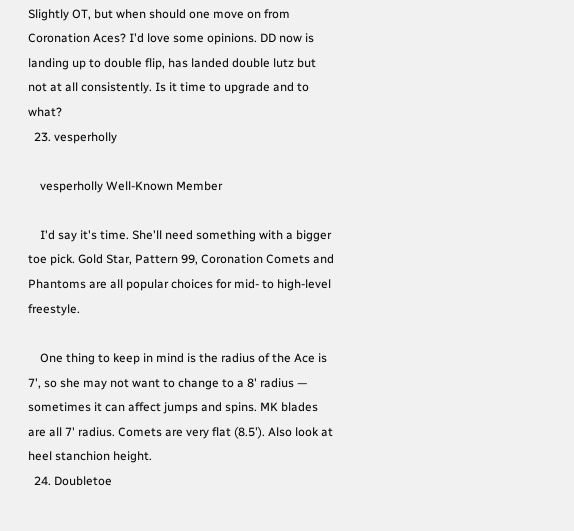Slightly OT, but when should one move on from Coronation Aces? I'd love some opinions. DD now is landing up to double flip, has landed double lutz but not at all consistently. Is it time to upgrade and to what?
  23. vesperholly

    vesperholly Well-Known Member

    I'd say it's time. She'll need something with a bigger toe pick. Gold Star, Pattern 99, Coronation Comets and Phantoms are all popular choices for mid- to high-level freestyle.

    One thing to keep in mind is the radius of the Ace is 7', so she may not want to change to a 8' radius — sometimes it can affect jumps and spins. MK blades are all 7' radius. Comets are very flat (8.5'). Also look at heel stanchion height.
  24. Doubletoe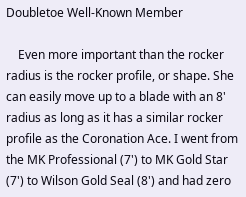Doubletoe Well-Known Member

    Even more important than the rocker radius is the rocker profile, or shape. She can easily move up to a blade with an 8' radius as long as it has a similar rocker profile as the Coronation Ace. I went from the MK Professional (7') to MK Gold Star (7') to Wilson Gold Seal (8') and had zero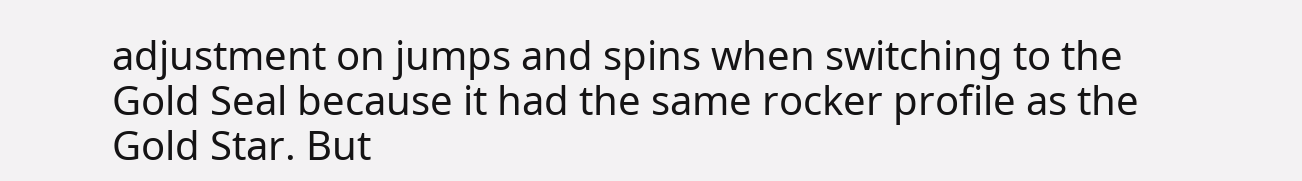adjustment on jumps and spins when switching to the Gold Seal because it had the same rocker profile as the Gold Star. But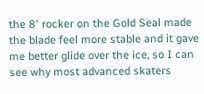the 8' rocker on the Gold Seal made the blade feel more stable and it gave me better glide over the ice, so I can see why most advanced skaters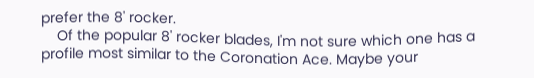prefer the 8' rocker.
    Of the popular 8' rocker blades, I'm not sure which one has a profile most similar to the Coronation Ace. Maybe your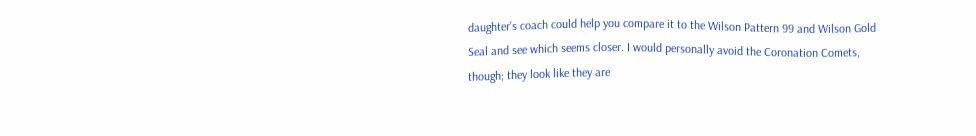daughter's coach could help you compare it to the Wilson Pattern 99 and Wilson Gold Seal and see which seems closer. I would personally avoid the Coronation Comets, though; they look like they are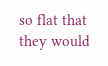so flat that they would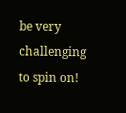be very challenging to spin on!